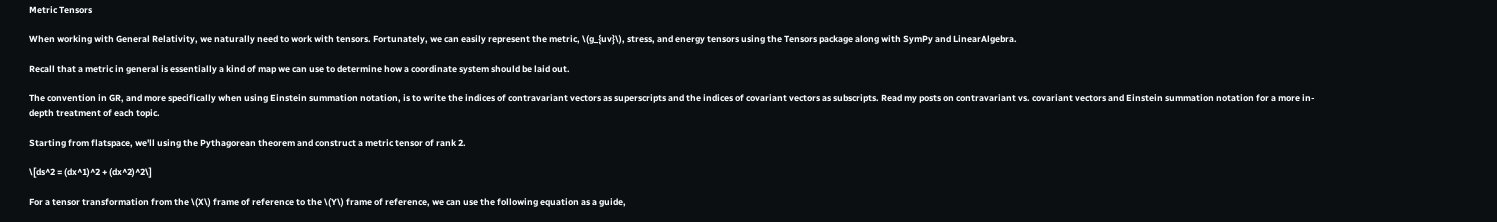Metric Tensors

When working with General Relativity, we naturally need to work with tensors. Fortunately, we can easily represent the metric, \(g_{uv}\), stress, and energy tensors using the Tensors package along with SymPy and LinearAlgebra.

Recall that a metric in general is essentially a kind of map we can use to determine how a coordinate system should be laid out.

The convention in GR, and more specifically when using Einstein summation notation, is to write the indices of contravariant vectors as superscripts and the indices of covariant vectors as subscripts. Read my posts on contravariant vs. covariant vectors and Einstein summation notation for a more in-depth treatment of each topic.

Starting from flatspace, we'll using the Pythagorean theorem and construct a metric tensor of rank 2.

\[ds^2 = (dx^1)^2 + (dx^2)^2\]

For a tensor transformation from the \(X\) frame of reference to the \(Y\) frame of reference, we can use the following equation as a guide,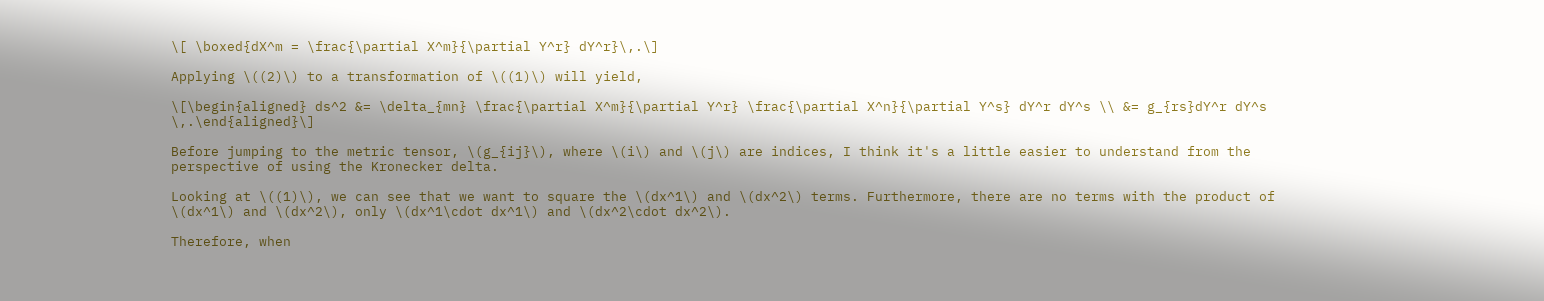\[ \boxed{dX^m = \frac{\partial X^m}{\partial Y^r} dY^r}\,.\]

Applying \((2)\) to a transformation of \((1)\) will yield,

\[\begin{aligned} ds^2 &= \delta_{mn} \frac{\partial X^m}{\partial Y^r} \frac{\partial X^n}{\partial Y^s} dY^r dY^s \\ &= g_{rs}dY^r dY^s \,.\end{aligned}\]

Before jumping to the metric tensor, \(g_{ij}\), where \(i\) and \(j\) are indices, I think it's a little easier to understand from the perspective of using the Kronecker delta.

Looking at \((1)\), we can see that we want to square the \(dx^1\) and \(dx^2\) terms. Furthermore, there are no terms with the product of \(dx^1\) and \(dx^2\), only \(dx^1\cdot dx^1\) and \(dx^2\cdot dx^2\).

Therefore, when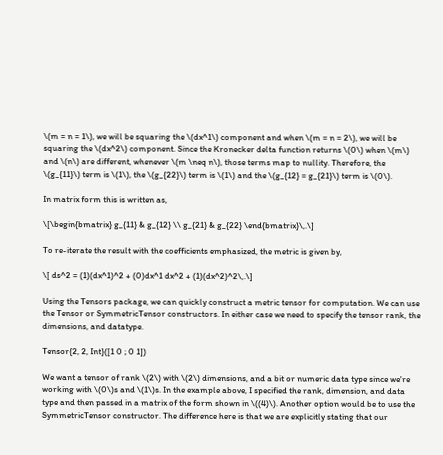\(m = n = 1\), we will be squaring the \(dx^1\) component and when \(m = n = 2\), we will be squaring the \(dx^2\) component. Since the Kronecker delta function returns \(0\) when \(m\) and \(n\) are different, whenever \(m \neq n\), those terms map to nullity. Therefore, the \(g_{11}\) term is \(1\), the \(g_{22}\) term is \(1\) and the \(g_{12} = g_{21}\) term is \(0\).

In matrix form this is written as,

\[\begin{bmatrix} g_{11} & g_{12} \\ g_{21} & g_{22} \end{bmatrix}\,.\]

To re-iterate the result with the coefficients emphasized, the metric is given by,

\[ ds^2 = (1)(dx^1)^2 + (0)dx^1 dx^2 + (1)(dx^2)^2\,.\]

Using the Tensors package, we can quickly construct a metric tensor for computation. We can use the Tensor or SymmetricTensor constructors. In either case we need to specify the tensor rank, the dimensions, and datatype.

Tensor{2, 2, Int}([1 0 ; 0 1])

We want a tensor of rank \(2\) with \(2\) dimensions, and a bit or numeric data type since we're working with \(0\)s and \(1\)s. In the example above, I specified the rank, dimension, and data type and then passed in a matrix of the form shown in \((4)\). Another option would be to use the SymmetricTensor constructor. The difference here is that we are explicitly stating that our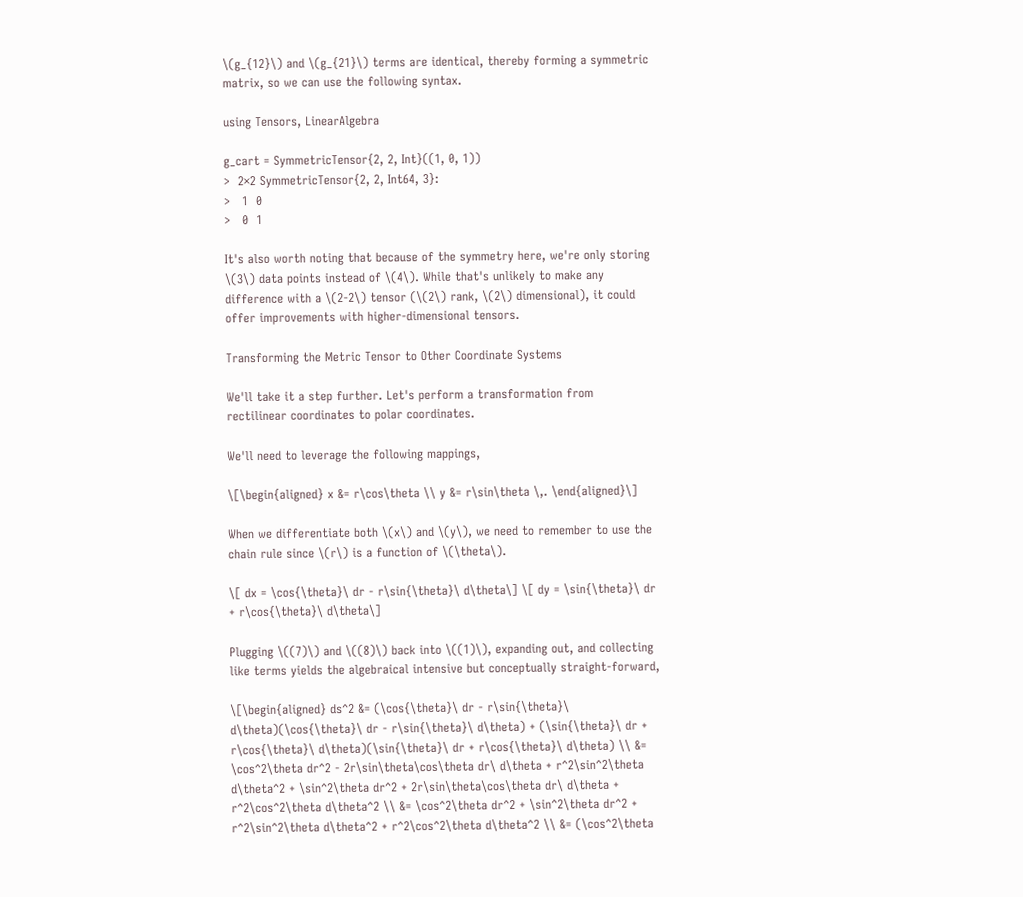\(g_{12}\) and \(g_{21}\) terms are identical, thereby forming a symmetric matrix, so we can use the following syntax.

using Tensors, LinearAlgebra

g_cart = SymmetricTensor{2, 2, Int}((1, 0, 1))
>  2×2 SymmetricTensor{2, 2, Int64, 3}:
>   1  0
>   0  1

It's also worth noting that because of the symmetry here, we're only storing \(3\) data points instead of \(4\). While that's unlikely to make any difference with a \(2-2\) tensor (\(2\) rank, \(2\) dimensional), it could offer improvements with higher-dimensional tensors.

Transforming the Metric Tensor to Other Coordinate Systems

We'll take it a step further. Let's perform a transformation from rectilinear coordinates to polar coordinates.

We'll need to leverage the following mappings,

\[\begin{aligned} x &= r\cos\theta \\ y &= r\sin\theta \,. \end{aligned}\]

When we differentiate both \(x\) and \(y\), we need to remember to use the chain rule since \(r\) is a function of \(\theta\).

\[ dx = \cos{\theta}\ dr - r\sin{\theta}\ d\theta\] \[ dy = \sin{\theta}\ dr + r\cos{\theta}\ d\theta\]

Plugging \((7)\) and \((8)\) back into \((1)\), expanding out, and collecting like terms yields the algebraical intensive but conceptually straight-forward,

\[\begin{aligned} ds^2 &= (\cos{\theta}\ dr - r\sin{\theta}\ d\theta)(\cos{\theta}\ dr - r\sin{\theta}\ d\theta) + (\sin{\theta}\ dr + r\cos{\theta}\ d\theta)(\sin{\theta}\ dr + r\cos{\theta}\ d\theta) \\ &= \cos^2\theta dr^2 - 2r\sin\theta\cos\theta dr\ d\theta + r^2\sin^2\theta d\theta^2 + \sin^2\theta dr^2 + 2r\sin\theta\cos\theta dr\ d\theta + r^2\cos^2\theta d\theta^2 \\ &= \cos^2\theta dr^2 + \sin^2\theta dr^2 + r^2\sin^2\theta d\theta^2 + r^2\cos^2\theta d\theta^2 \\ &= (\cos^2\theta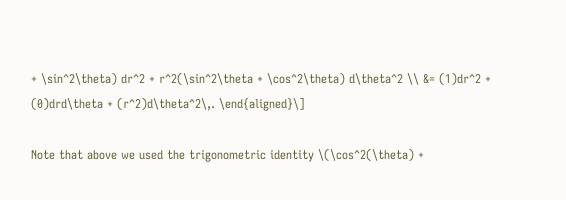+ \sin^2\theta) dr^2 + r^2(\sin^2\theta + \cos^2\theta) d\theta^2 \\ &= (1)dr^2 + (0)drd\theta + (r^2)d\theta^2\,. \end{aligned}\]

Note that above we used the trigonometric identity \(\cos^2(\theta) +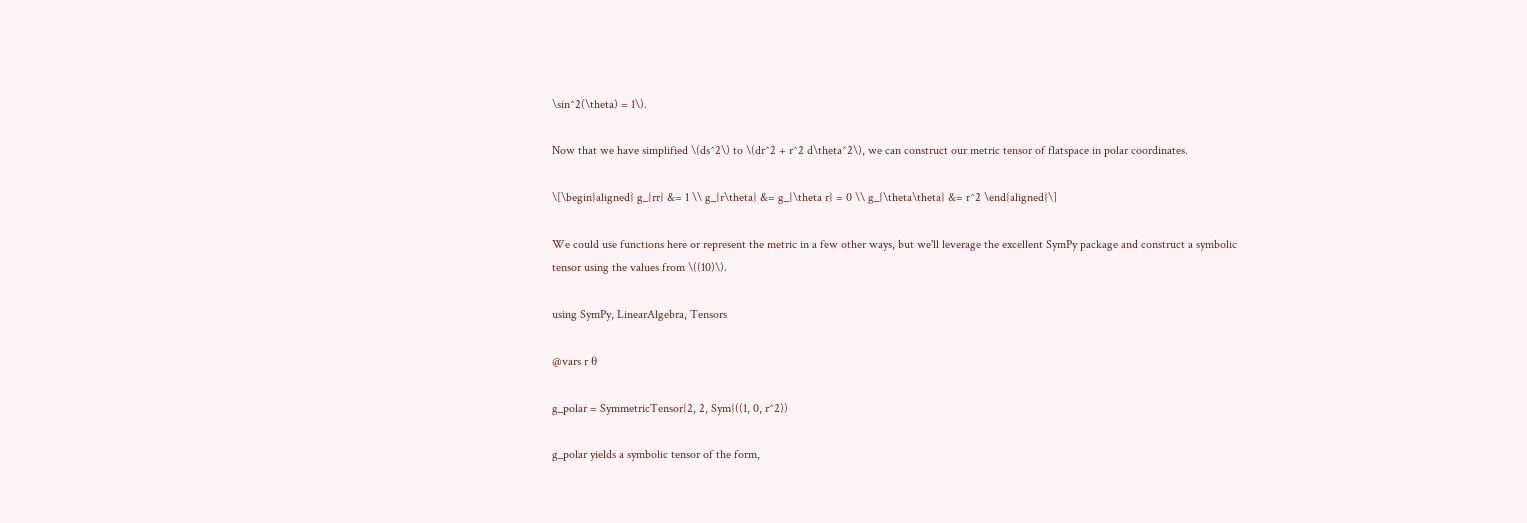\sin^2(\theta) = 1\).

Now that we have simplified \(ds^2\) to \(dr^2 + r^2 d\theta^2\), we can construct our metric tensor of flatspace in polar coordinates.

\[\begin{aligned} g_{rr} &= 1 \\ g_{r\theta} &= g_{\theta r} = 0 \\ g_{\theta\theta} &= r^2 \end{aligned}\]

We could use functions here or represent the metric in a few other ways, but we'll leverage the excellent SymPy package and construct a symbolic tensor using the values from \((10)\).

using SymPy, LinearAlgebra, Tensors

@vars r θ

g_polar = SymmetricTensor{2, 2, Sym}((1, 0, r^2))

g_polar yields a symbolic tensor of the form,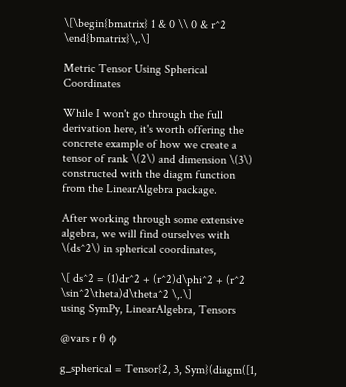\[\begin{bmatrix} 1 & 0 \\ 0 & r^2 \end{bmatrix}\,.\]

Metric Tensor Using Spherical Coordinates

While I won't go through the full derivation here, it's worth offering the concrete example of how we create a tensor of rank \(2\) and dimension \(3\) constructed with the diagm function from the LinearAlgebra package.

After working through some extensive algebra, we will find ourselves with \(ds^2\) in spherical coordinates,

\[ ds^2 = (1)dr^2 + (r^2)d\phi^2 + (r^2 \sin^2\theta)d\theta^2 \,.\]
using SymPy, LinearAlgebra, Tensors

@vars r θ ϕ

g_spherical = Tensor{2, 3, Sym}(diagm([1,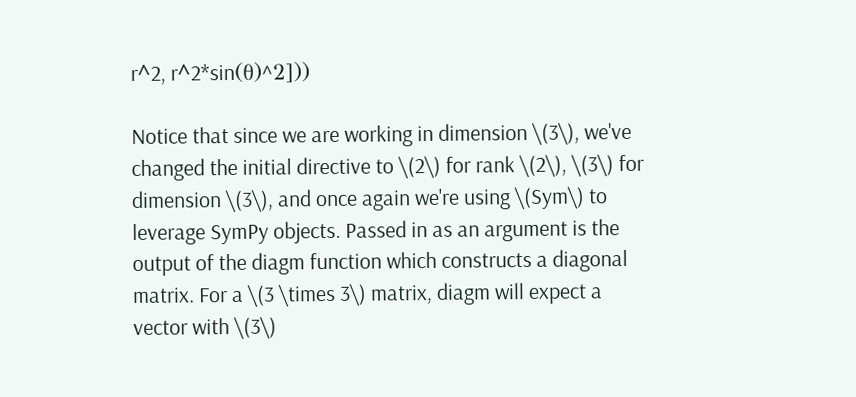r^2, r^2*sin(θ)^2]))

Notice that since we are working in dimension \(3\), we've changed the initial directive to \(2\) for rank \(2\), \(3\) for dimension \(3\), and once again we're using \(Sym\) to leverage SymPy objects. Passed in as an argument is the output of the diagm function which constructs a diagonal matrix. For a \(3 \times 3\) matrix, diagm will expect a vector with \(3\)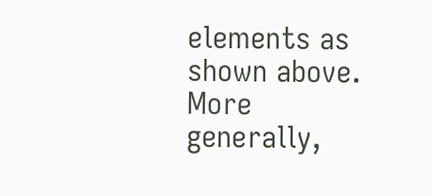elements as shown above. More generally,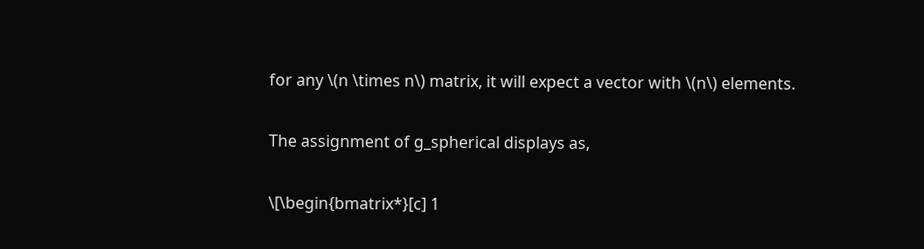for any \(n \times n\) matrix, it will expect a vector with \(n\) elements.

The assignment of g_spherical displays as,

\[\begin{bmatrix*}[c] 1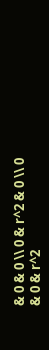& 0 & 0 \\ 0 & r^2 & 0 \\ 0 & 0 & r^2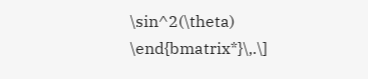\sin^2(\theta) \end{bmatrix*}\,.\]